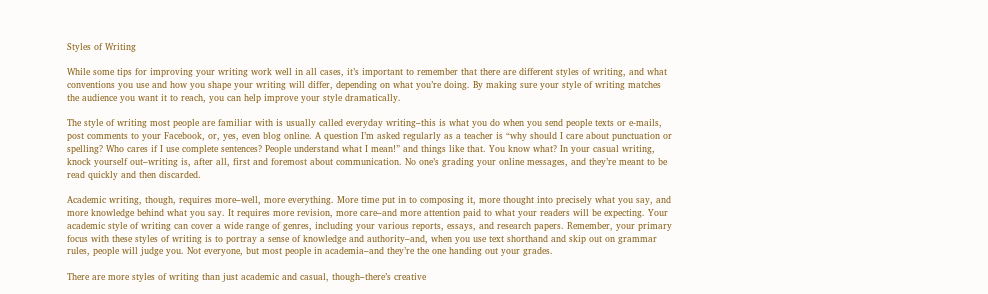Styles of Writing

While some tips for improving your writing work well in all cases, it’s important to remember that there are different styles of writing, and what conventions you use and how you shape your writing will differ, depending on what you’re doing. By making sure your style of writing matches the audience you want it to reach, you can help improve your style dramatically.

The style of writing most people are familiar with is usually called everyday writing–this is what you do when you send people texts or e-mails, post comments to your Facebook, or, yes, even blog online. A question I’m asked regularly as a teacher is “why should I care about punctuation or spelling? Who cares if I use complete sentences? People understand what I mean!” and things like that. You know what? In your casual writing, knock yourself out–writing is, after all, first and foremost about communication. No one’s grading your online messages, and they’re meant to be read quickly and then discarded.

Academic writing, though, requires more–well, more everything. More time put in to composing it, more thought into precisely what you say, and more knowledge behind what you say. It requires more revision, more care–and more attention paid to what your readers will be expecting. Your academic style of writing can cover a wide range of genres, including your various reports, essays, and research papers. Remember, your primary focus with these styles of writing is to portray a sense of knowledge and authority–and, when you use text shorthand and skip out on grammar rules, people will judge you. Not everyone, but most people in academia–and they’re the one handing out your grades.

There are more styles of writing than just academic and casual, though–there’s creative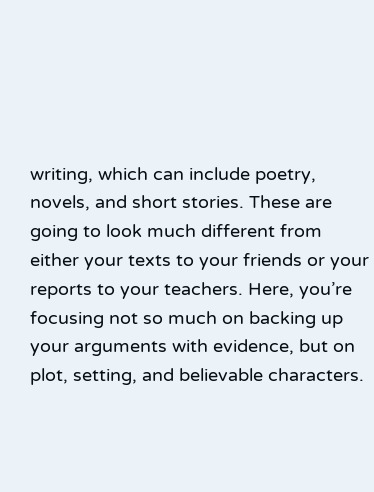writing, which can include poetry, novels, and short stories. These are going to look much different from either your texts to your friends or your reports to your teachers. Here, you’re focusing not so much on backing up your arguments with evidence, but on plot, setting, and believable characters.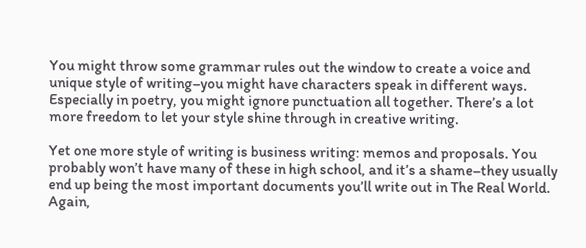You might throw some grammar rules out the window to create a voice and unique style of writing–you might have characters speak in different ways. Especially in poetry, you might ignore punctuation all together. There’s a lot more freedom to let your style shine through in creative writing.

Yet one more style of writing is business writing: memos and proposals. You probably won’t have many of these in high school, and it’s a shame–they usually end up being the most important documents you’ll write out in The Real World. Again,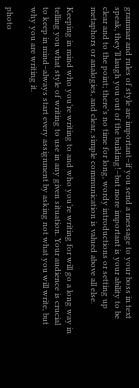grammar and rules of style are important–if you send a message to your boss in text speak, they’ll laugh you out of the building!–but more important is your ability to be clear and to the point; there’s no time for long, wordy introductions or setting up metaphors or analogies, and clear, simple communication is valued above all else.

Keeping in mind who you’re writing to and who you’re writing for will go a long way in telling you what style of writing to use in any given situation. Your audience is crucial to keep in mind–always start every assignment by asking not what you will write, but why you are writing it.

photo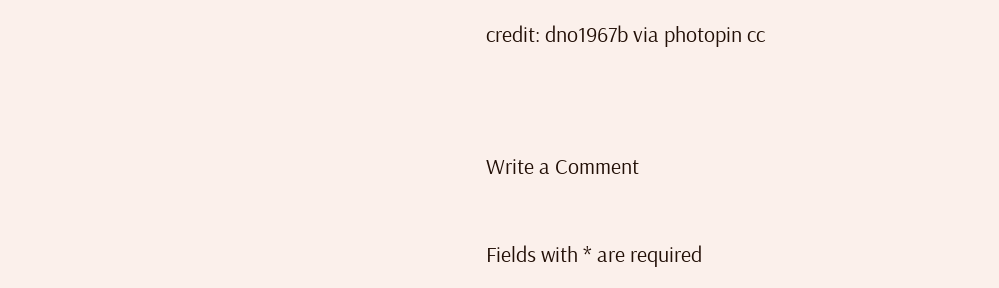credit: dno1967b via photopin cc


Write a Comment

Fields with * are required